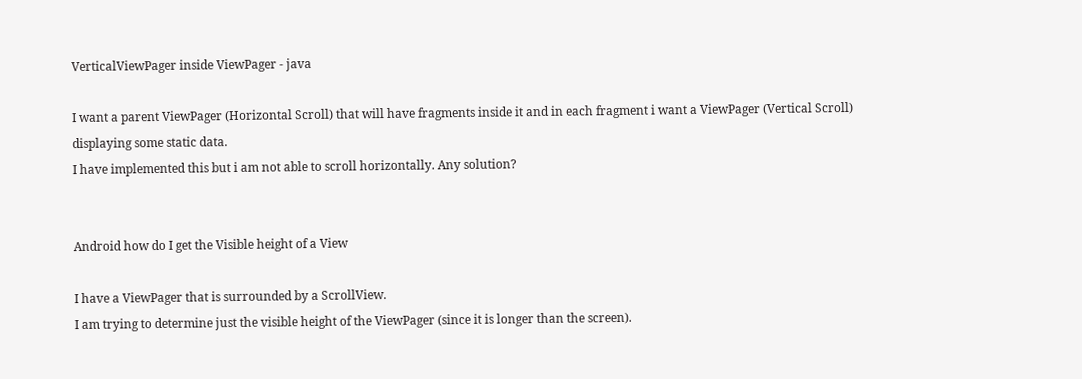VerticalViewPager inside ViewPager - java

I want a parent ViewPager (Horizontal Scroll) that will have fragments inside it and in each fragment i want a ViewPager (Vertical Scroll) displaying some static data.
I have implemented this but i am not able to scroll horizontally. Any solution?


Android how do I get the Visible height of a View

I have a ViewPager that is surrounded by a ScrollView.
I am trying to determine just the visible height of the ViewPager (since it is longer than the screen).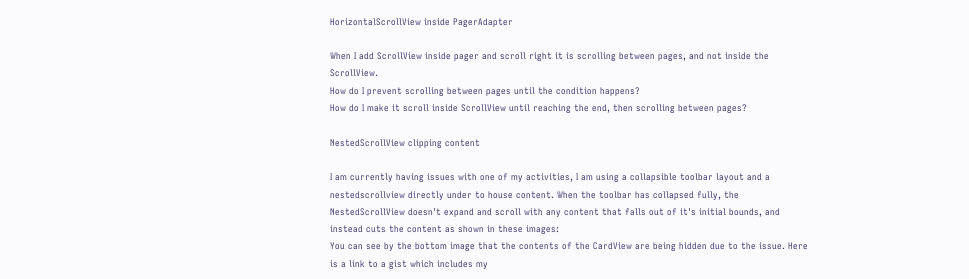HorizontalScrollView inside PagerAdapter

When I add ScrollView inside pager and scroll right it is scrolling between pages, and not inside the ScrollView.
How do I prevent scrolling between pages until the condition happens?
How do I make it scroll inside ScrollView until reaching the end, then scrolling between pages?

NestedScrollView clipping content

I am currently having issues with one of my activities, I am using a collapsible toolbar layout and a nestedscrollview directly under to house content. When the toolbar has collapsed fully, the NestedScrollView doesn't expand and scroll with any content that falls out of it's initial bounds, and instead cuts the content as shown in these images:
You can see by the bottom image that the contents of the CardView are being hidden due to the issue. Here is a link to a gist which includes my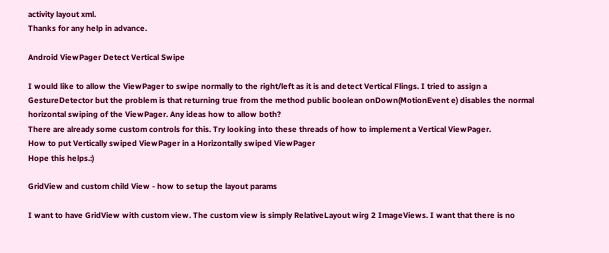activity layout xml.
Thanks for any help in advance.

Android ViewPager Detect Vertical Swipe

I would like to allow the ViewPager to swipe normally to the right/left as it is and detect Vertical Flings. I tried to assign a GestureDetector but the problem is that returning true from the method public boolean onDown(MotionEvent e) disables the normal horizontal swiping of the ViewPager. Any ideas how to allow both?
There are already some custom controls for this. Try looking into these threads of how to implement a Vertical ViewPager.
How to put Vertically swiped ViewPager in a Horizontally swiped ViewPager
Hope this helps.:)

GridView and custom child View - how to setup the layout params

I want to have GridView with custom view. The custom view is simply RelativeLayout wirg 2 ImageViews. I want that there is no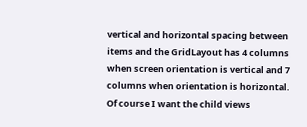vertical and horizontal spacing between items and the GridLayout has 4 columns when screen orientation is vertical and 7 columns when orientation is horizontal. Of course I want the child views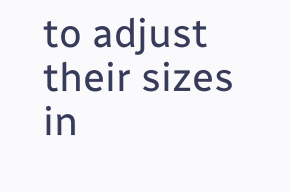to adjust their sizes in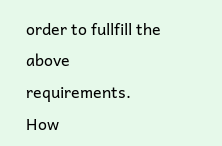order to fullfill the above requirements.
How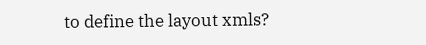to define the layout xmls?